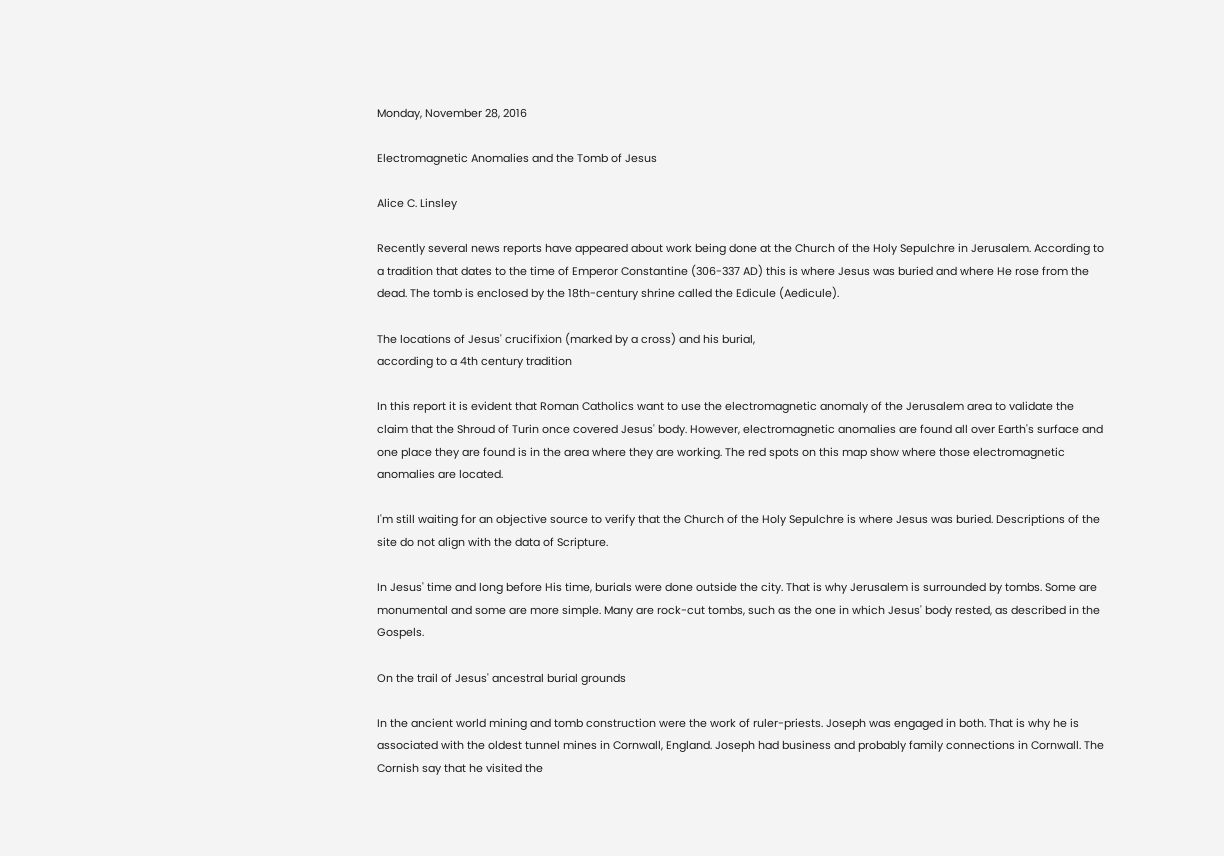Monday, November 28, 2016

Electromagnetic Anomalies and the Tomb of Jesus

Alice C. Linsley

Recently several news reports have appeared about work being done at the Church of the Holy Sepulchre in Jerusalem. According to a tradition that dates to the time of Emperor Constantine (306-337 AD) this is where Jesus was buried and where He rose from the dead. The tomb is enclosed by the 18th-century shrine called the Edicule (Aedicule).

The locations of Jesus' crucifixion (marked by a cross) and his burial,
according to a 4th century tradition

In this report it is evident that Roman Catholics want to use the electromagnetic anomaly of the Jerusalem area to validate the claim that the Shroud of Turin once covered Jesus' body. However, electromagnetic anomalies are found all over Earth's surface and one place they are found is in the area where they are working. The red spots on this map show where those electromagnetic anomalies are located.

I'm still waiting for an objective source to verify that the Church of the Holy Sepulchre is where Jesus was buried. Descriptions of the site do not align with the data of Scripture.

In Jesus' time and long before His time, burials were done outside the city. That is why Jerusalem is surrounded by tombs. Some are monumental and some are more simple. Many are rock-cut tombs, such as the one in which Jesus' body rested, as described in the Gospels.

On the trail of Jesus' ancestral burial grounds

In the ancient world mining and tomb construction were the work of ruler-priests. Joseph was engaged in both. That is why he is associated with the oldest tunnel mines in Cornwall, England. Joseph had business and probably family connections in Cornwall. The Cornish say that he visited the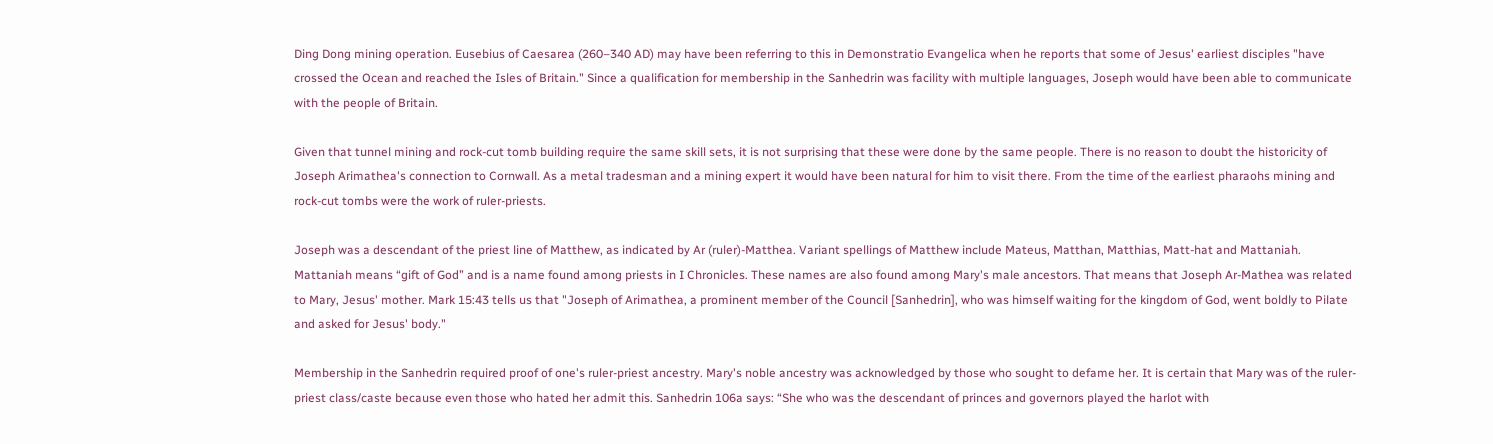Ding Dong mining operation. Eusebius of Caesarea (260–340 AD) may have been referring to this in Demonstratio Evangelica when he reports that some of Jesus' earliest disciples "have crossed the Ocean and reached the Isles of Britain." Since a qualification for membership in the Sanhedrin was facility with multiple languages, Joseph would have been able to communicate with the people of Britain.

Given that tunnel mining and rock-cut tomb building require the same skill sets, it is not surprising that these were done by the same people. There is no reason to doubt the historicity of Joseph Arimathea's connection to Cornwall. As a metal tradesman and a mining expert it would have been natural for him to visit there. From the time of the earliest pharaohs mining and rock-cut tombs were the work of ruler-priests.

Joseph was a descendant of the priest line of Matthew, as indicated by Ar (ruler)-Matthea. Variant spellings of Matthew include Mateus, Matthan, Matthias, Matt-hat and Mattaniah. Mattaniah means “gift of God” and is a name found among priests in I Chronicles. These names are also found among Mary's male ancestors. That means that Joseph Ar-Mathea was related to Mary, Jesus' mother. Mark 15:43 tells us that "Joseph of Arimathea, a prominent member of the Council [Sanhedrin], who was himself waiting for the kingdom of God, went boldly to Pilate and asked for Jesus' body."

Membership in the Sanhedrin required proof of one's ruler-priest ancestry. Mary's noble ancestry was acknowledged by those who sought to defame her. It is certain that Mary was of the ruler-priest class/caste because even those who hated her admit this. Sanhedrin 106a says: “She who was the descendant of princes and governors played the harlot with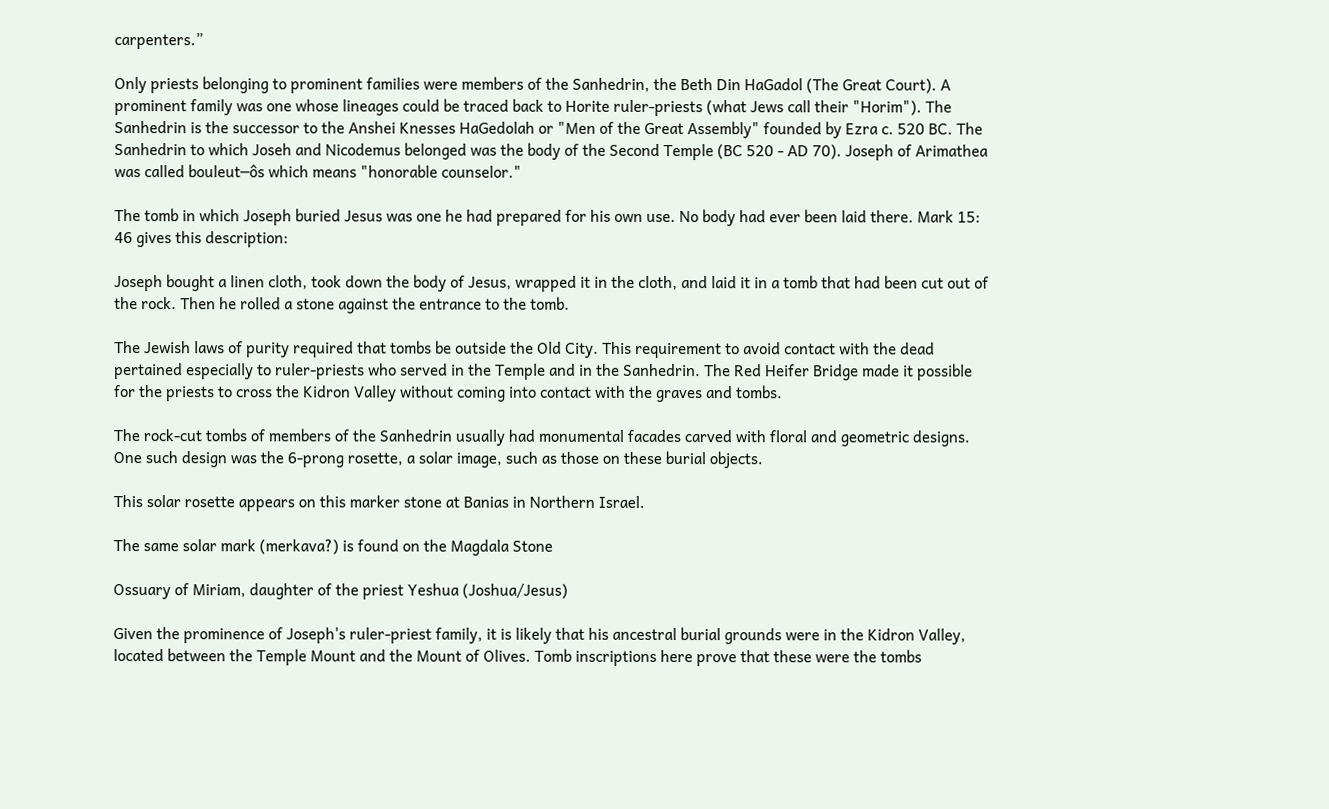carpenters.”

Only priests belonging to prominent families were members of the Sanhedrin, the Beth Din HaGadol (The Great Court). A prominent family was one whose lineages could be traced back to Horite ruler-priests (what Jews call their "Horim"). The Sanhedrin is the successor to the Anshei Knesses HaGedolah or "Men of the Great Assembly" founded by Ezra c. 520 BC. The Sanhedrin to which Joseh and Nicodemus belonged was the body of the Second Temple (BC 520 - AD 70). Joseph of Arimathea was called bouleut─ôs which means "honorable counselor."

The tomb in which Joseph buried Jesus was one he had prepared for his own use. No body had ever been laid there. Mark 15: 46 gives this description:

Joseph bought a linen cloth, took down the body of Jesus, wrapped it in the cloth, and laid it in a tomb that had been cut out of the rock. Then he rolled a stone against the entrance to the tomb.

The Jewish laws of purity required that tombs be outside the Old City. This requirement to avoid contact with the dead pertained especially to ruler-priests who served in the Temple and in the Sanhedrin. The Red Heifer Bridge made it possible for the priests to cross the Kidron Valley without coming into contact with the graves and tombs.

The rock-cut tombs of members of the Sanhedrin usually had monumental facades carved with floral and geometric designs. One such design was the 6-prong rosette, a solar image, such as those on these burial objects.

This solar rosette appears on this marker stone at Banias in Northern Israel.

The same solar mark (merkava?) is found on the Magdala Stone

Ossuary of Miriam, daughter of the priest Yeshua (Joshua/Jesus)

Given the prominence of Joseph's ruler-priest family, it is likely that his ancestral burial grounds were in the Kidron Valley, located between the Temple Mount and the Mount of Olives. Tomb inscriptions here prove that these were the tombs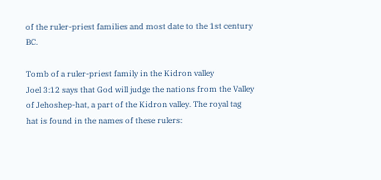of the ruler-priest families and most date to the 1st century BC.

Tomb of a ruler-priest family in the Kidron valley
Joel 3:12 says that God will judge the nations from the Valley of Jehoshep-hat, a part of the Kidron valley. The royal tag hat is found in the names of these rulers: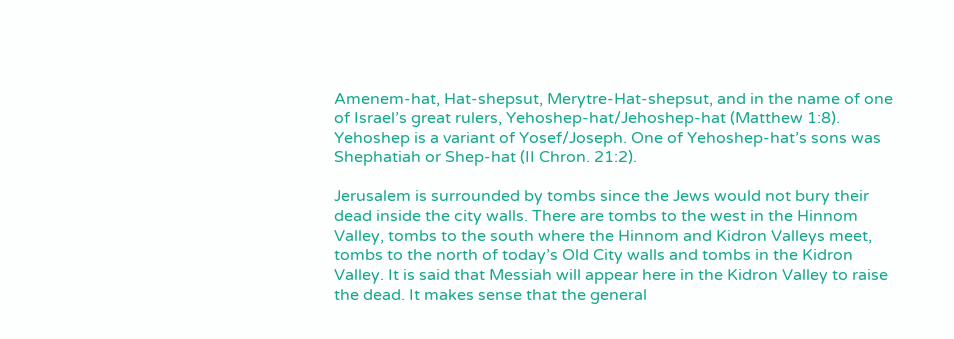Amenem-hat, Hat-shepsut, Merytre-Hat-shepsut, and in the name of one of Israel’s great rulers, Yehoshep-hat/Jehoshep-hat (Matthew 1:8). Yehoshep is a variant of Yosef/Joseph. One of Yehoshep-hat’s sons was Shephatiah or Shep-hat (II Chron. 21:2).

Jerusalem is surrounded by tombs since the Jews would not bury their dead inside the city walls. There are tombs to the west in the Hinnom Valley, tombs to the south where the Hinnom and Kidron Valleys meet, tombs to the north of today’s Old City walls and tombs in the Kidron Valley. It is said that Messiah will appear here in the Kidron Valley to raise the dead. It makes sense that the general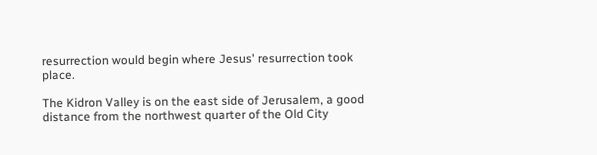resurrection would begin where Jesus' resurrection took place.

The Kidron Valley is on the east side of Jerusalem, a good distance from the northwest quarter of the Old City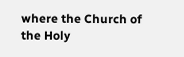where the Church of the Holy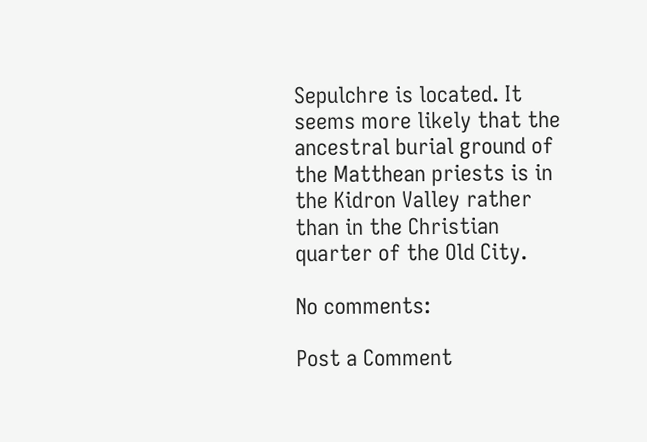Sepulchre is located. It seems more likely that the ancestral burial ground of the Matthean priests is in the Kidron Valley rather than in the Christian quarter of the Old City.

No comments:

Post a Comment